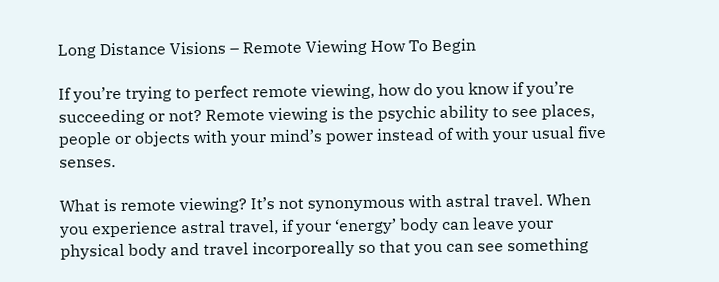Long Distance Visions – Remote Viewing How To Begin

If you’re trying to perfect remote viewing, how do you know if you’re succeeding or not? Remote viewing is the psychic ability to see places, people or objects with your mind’s power instead of with your usual five senses.

What is remote viewing? It’s not synonymous with astral travel. When you experience astral travel, if your ‘energy’ body can leave your physical body and travel incorporeally so that you can see something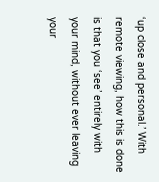‘up close and personal.’ With remote viewing, how this is done is that you ‘see’ entirely with your mind, without ever leaving your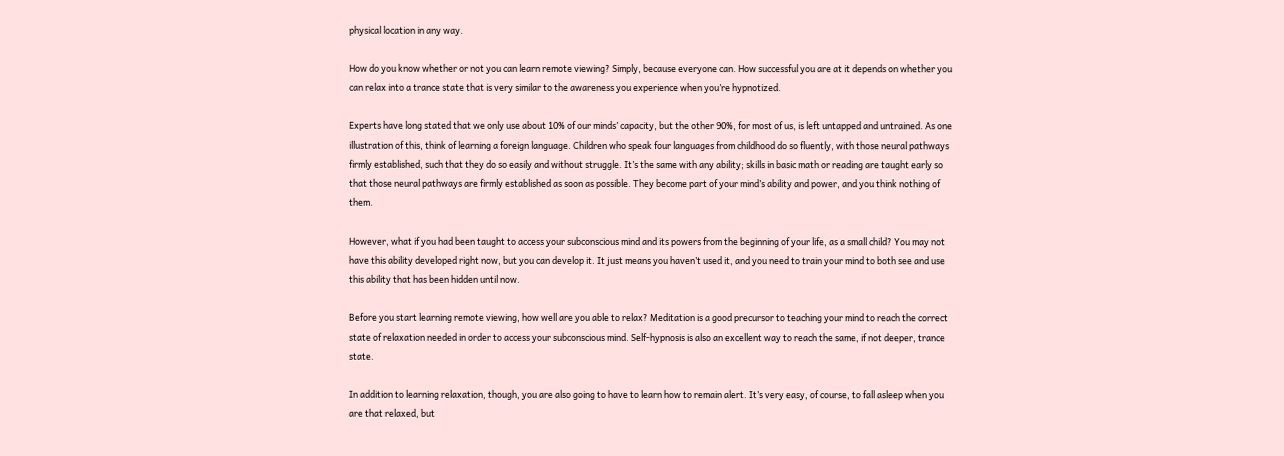physical location in any way.

How do you know whether or not you can learn remote viewing? Simply, because everyone can. How successful you are at it depends on whether you can relax into a trance state that is very similar to the awareness you experience when you’re hypnotized.

Experts have long stated that we only use about 10% of our minds’ capacity, but the other 90%, for most of us, is left untapped and untrained. As one illustration of this, think of learning a foreign language. Children who speak four languages from childhood do so fluently, with those neural pathways firmly established, such that they do so easily and without struggle. It’s the same with any ability; skills in basic math or reading are taught early so that those neural pathways are firmly established as soon as possible. They become part of your mind’s ability and power, and you think nothing of them.

However, what if you had been taught to access your subconscious mind and its powers from the beginning of your life, as a small child? You may not have this ability developed right now, but you can develop it. It just means you haven’t used it, and you need to train your mind to both see and use this ability that has been hidden until now.

Before you start learning remote viewing, how well are you able to relax? Meditation is a good precursor to teaching your mind to reach the correct state of relaxation needed in order to access your subconscious mind. Self-hypnosis is also an excellent way to reach the same, if not deeper, trance state.

In addition to learning relaxation, though, you are also going to have to learn how to remain alert. It’s very easy, of course, to fall asleep when you are that relaxed, but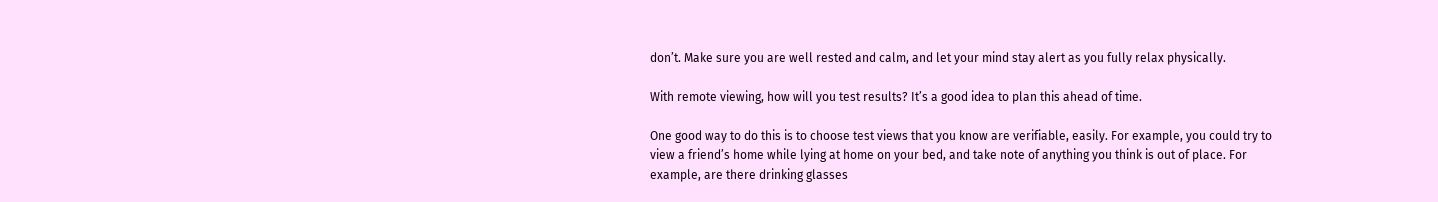don’t. Make sure you are well rested and calm, and let your mind stay alert as you fully relax physically.

With remote viewing, how will you test results? It’s a good idea to plan this ahead of time.

One good way to do this is to choose test views that you know are verifiable, easily. For example, you could try to view a friend’s home while lying at home on your bed, and take note of anything you think is out of place. For example, are there drinking glasses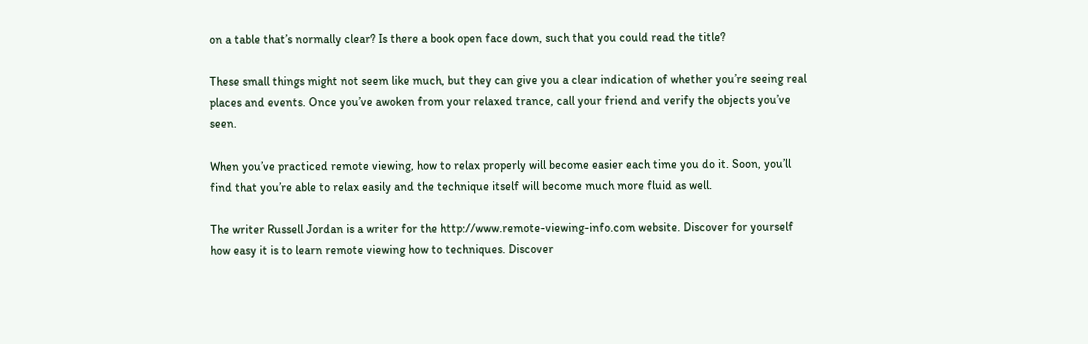on a table that’s normally clear? Is there a book open face down, such that you could read the title?

These small things might not seem like much, but they can give you a clear indication of whether you’re seeing real places and events. Once you’ve awoken from your relaxed trance, call your friend and verify the objects you’ve seen.

When you’ve practiced remote viewing, how to relax properly will become easier each time you do it. Soon, you’ll find that you’re able to relax easily and the technique itself will become much more fluid as well.

The writer Russell Jordan is a writer for the http://www.remote-viewing-info.com website. Discover for yourself how easy it is to learn remote viewing how to techniques. Discover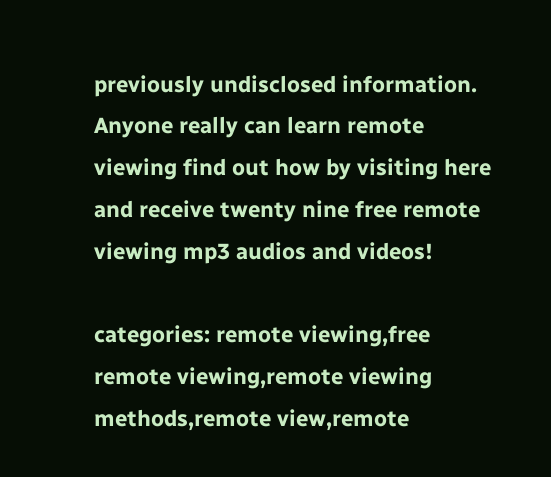previously undisclosed information. Anyone really can learn remote viewing find out how by visiting here and receive twenty nine free remote viewing mp3 audios and videos!

categories: remote viewing,free remote viewing,remote viewing methods,remote view,remote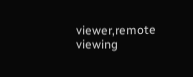viewer,remote viewing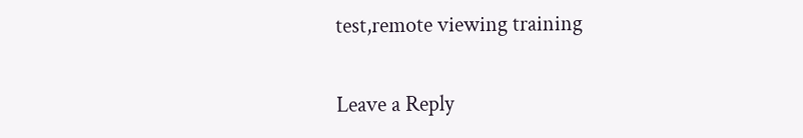test,remote viewing training

Leave a Reply